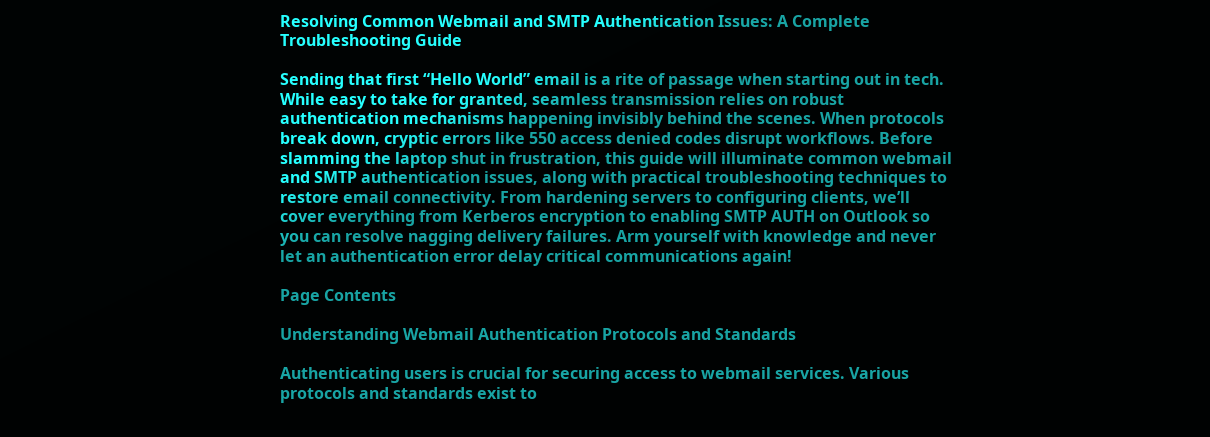Resolving Common Webmail and SMTP Authentication Issues: A Complete Troubleshooting Guide

Sending that first “Hello World” email is a rite of passage when starting out in tech. While easy to take for granted, seamless transmission relies on robust authentication mechanisms happening invisibly behind the scenes. When protocols break down, cryptic errors like 550 access denied codes disrupt workflows. Before slamming the laptop shut in frustration, this guide will illuminate common webmail and SMTP authentication issues, along with practical troubleshooting techniques to restore email connectivity. From hardening servers to configuring clients, we’ll cover everything from Kerberos encryption to enabling SMTP AUTH on Outlook so you can resolve nagging delivery failures. Arm yourself with knowledge and never let an authentication error delay critical communications again!

Page Contents

Understanding Webmail Authentication Protocols and Standards

Authenticating users is crucial for securing access to webmail services. Various protocols and standards exist to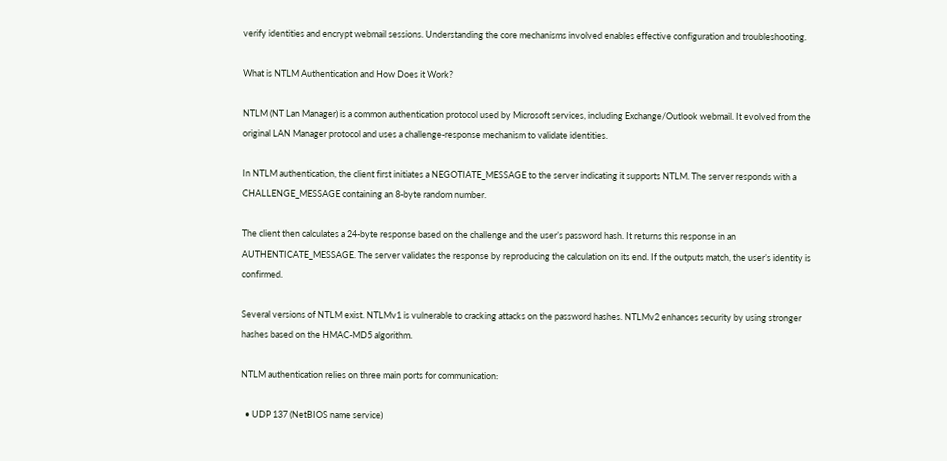verify identities and encrypt webmail sessions. Understanding the core mechanisms involved enables effective configuration and troubleshooting.

What is NTLM Authentication and How Does it Work?

NTLM (NT Lan Manager) is a common authentication protocol used by Microsoft services, including Exchange/Outlook webmail. It evolved from the original LAN Manager protocol and uses a challenge-response mechanism to validate identities.

In NTLM authentication, the client first initiates a NEGOTIATE_MESSAGE to the server indicating it supports NTLM. The server responds with a CHALLENGE_MESSAGE containing an 8-byte random number.

The client then calculates a 24-byte response based on the challenge and the user’s password hash. It returns this response in an AUTHENTICATE_MESSAGE. The server validates the response by reproducing the calculation on its end. If the outputs match, the user’s identity is confirmed.

Several versions of NTLM exist. NTLMv1 is vulnerable to cracking attacks on the password hashes. NTLMv2 enhances security by using stronger hashes based on the HMAC-MD5 algorithm.

NTLM authentication relies on three main ports for communication:

  • UDP 137 (NetBIOS name service)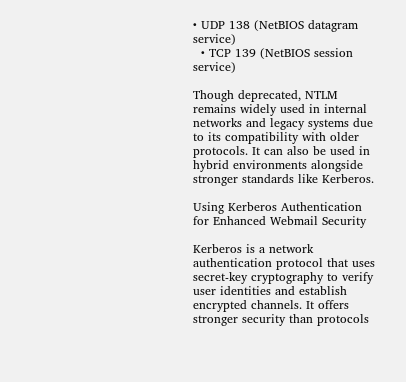• UDP 138 (NetBIOS datagram service)
  • TCP 139 (NetBIOS session service)

Though deprecated, NTLM remains widely used in internal networks and legacy systems due to its compatibility with older protocols. It can also be used in hybrid environments alongside stronger standards like Kerberos.

Using Kerberos Authentication for Enhanced Webmail Security

Kerberos is a network authentication protocol that uses secret-key cryptography to verify user identities and establish encrypted channels. It offers stronger security than protocols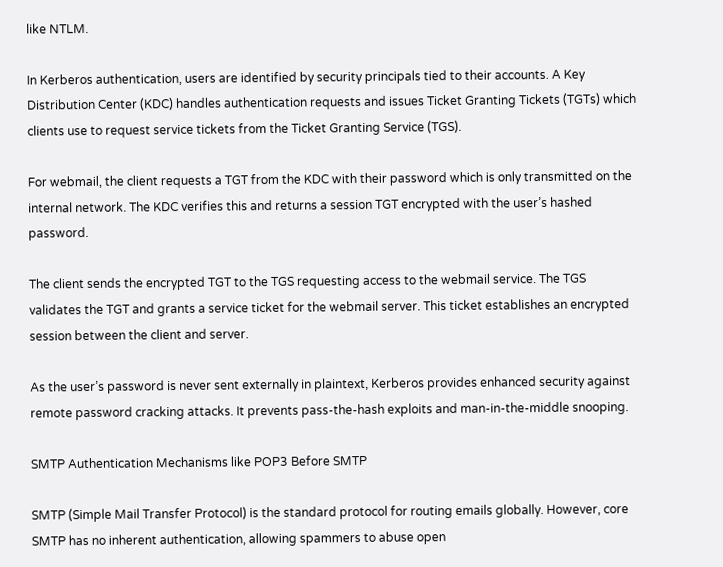like NTLM.

In Kerberos authentication, users are identified by security principals tied to their accounts. A Key Distribution Center (KDC) handles authentication requests and issues Ticket Granting Tickets (TGTs) which clients use to request service tickets from the Ticket Granting Service (TGS).

For webmail, the client requests a TGT from the KDC with their password which is only transmitted on the internal network. The KDC verifies this and returns a session TGT encrypted with the user’s hashed password.

The client sends the encrypted TGT to the TGS requesting access to the webmail service. The TGS validates the TGT and grants a service ticket for the webmail server. This ticket establishes an encrypted session between the client and server.

As the user’s password is never sent externally in plaintext, Kerberos provides enhanced security against remote password cracking attacks. It prevents pass-the-hash exploits and man-in-the-middle snooping.

SMTP Authentication Mechanisms like POP3 Before SMTP

SMTP (Simple Mail Transfer Protocol) is the standard protocol for routing emails globally. However, core SMTP has no inherent authentication, allowing spammers to abuse open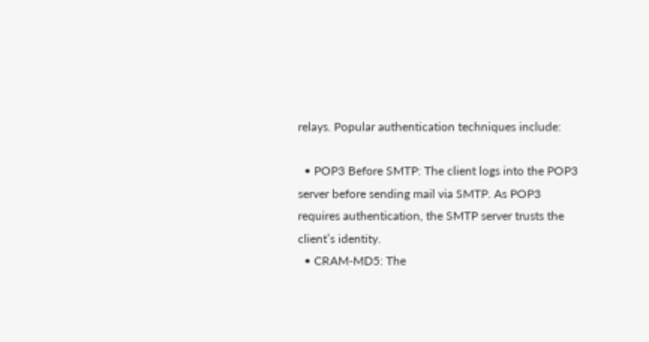relays. Popular authentication techniques include:

  • POP3 Before SMTP: The client logs into the POP3 server before sending mail via SMTP. As POP3 requires authentication, the SMTP server trusts the client’s identity.
  • CRAM-MD5: The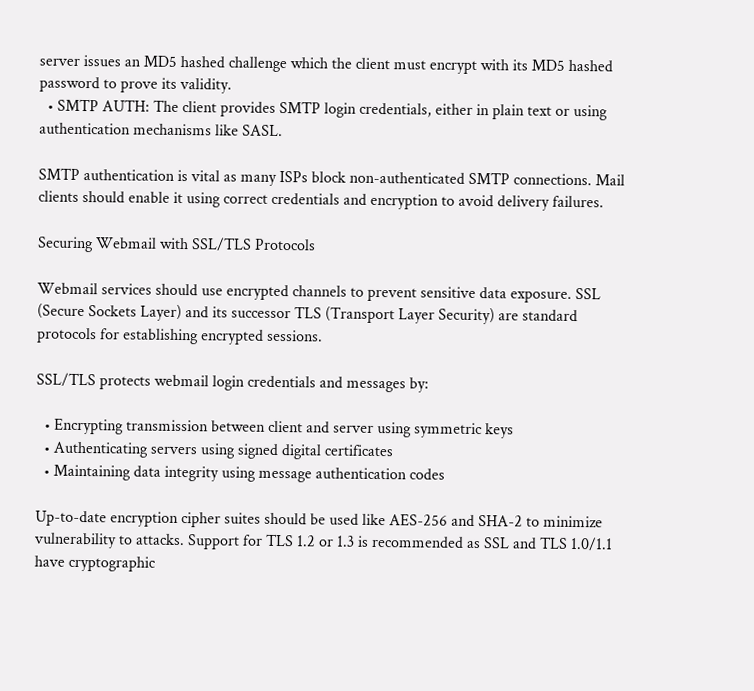server issues an MD5 hashed challenge which the client must encrypt with its MD5 hashed password to prove its validity.
  • SMTP AUTH: The client provides SMTP login credentials, either in plain text or using authentication mechanisms like SASL.

SMTP authentication is vital as many ISPs block non-authenticated SMTP connections. Mail clients should enable it using correct credentials and encryption to avoid delivery failures.

Securing Webmail with SSL/TLS Protocols

Webmail services should use encrypted channels to prevent sensitive data exposure. SSL (Secure Sockets Layer) and its successor TLS (Transport Layer Security) are standard protocols for establishing encrypted sessions.

SSL/TLS protects webmail login credentials and messages by:

  • Encrypting transmission between client and server using symmetric keys
  • Authenticating servers using signed digital certificates
  • Maintaining data integrity using message authentication codes

Up-to-date encryption cipher suites should be used like AES-256 and SHA-2 to minimize vulnerability to attacks. Support for TLS 1.2 or 1.3 is recommended as SSL and TLS 1.0/1.1 have cryptographic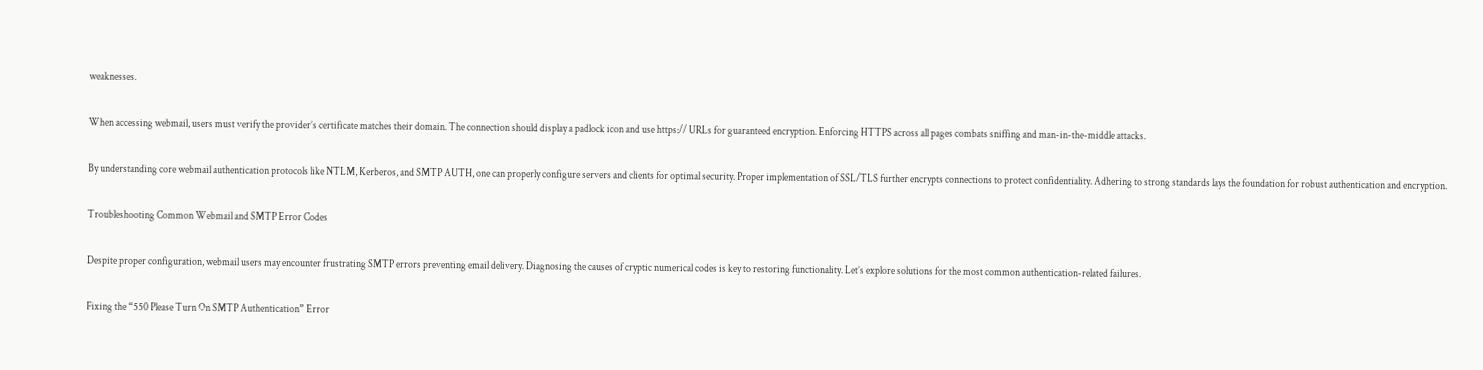weaknesses.

When accessing webmail, users must verify the provider’s certificate matches their domain. The connection should display a padlock icon and use https:// URLs for guaranteed encryption. Enforcing HTTPS across all pages combats sniffing and man-in-the-middle attacks.

By understanding core webmail authentication protocols like NTLM, Kerberos, and SMTP AUTH, one can properly configure servers and clients for optimal security. Proper implementation of SSL/TLS further encrypts connections to protect confidentiality. Adhering to strong standards lays the foundation for robust authentication and encryption.

Troubleshooting Common Webmail and SMTP Error Codes

Despite proper configuration, webmail users may encounter frustrating SMTP errors preventing email delivery. Diagnosing the causes of cryptic numerical codes is key to restoring functionality. Let’s explore solutions for the most common authentication-related failures.

Fixing the “550 Please Turn On SMTP Authentication” Error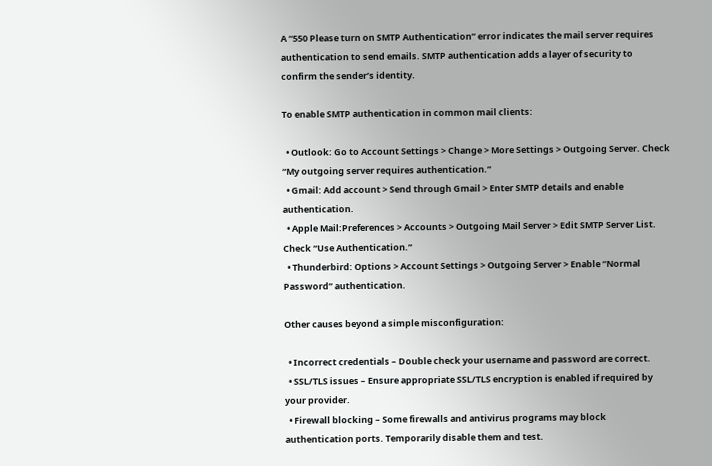A “550 Please turn on SMTP Authentication” error indicates the mail server requires authentication to send emails. SMTP authentication adds a layer of security to confirm the sender’s identity.

To enable SMTP authentication in common mail clients:

  • Outlook: Go to Account Settings > Change > More Settings > Outgoing Server. Check “My outgoing server requires authentication.”
  • Gmail: Add account > Send through Gmail > Enter SMTP details and enable authentication.
  • Apple Mail:Preferences > Accounts > Outgoing Mail Server > Edit SMTP Server List. Check “Use Authentication.”
  • Thunderbird: Options > Account Settings > Outgoing Server > Enable “Normal Password” authentication.

Other causes beyond a simple misconfiguration:

  • Incorrect credentials – Double check your username and password are correct.
  • SSL/TLS issues – Ensure appropriate SSL/TLS encryption is enabled if required by your provider.
  • Firewall blocking – Some firewalls and antivirus programs may block authentication ports. Temporarily disable them and test.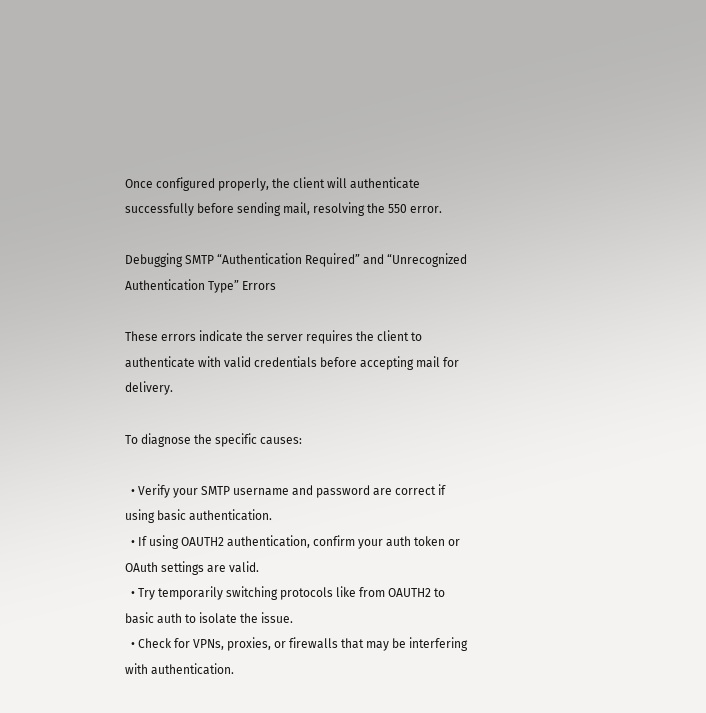Once configured properly, the client will authenticate successfully before sending mail, resolving the 550 error.

Debugging SMTP “Authentication Required” and “Unrecognized Authentication Type” Errors

These errors indicate the server requires the client to authenticate with valid credentials before accepting mail for delivery.

To diagnose the specific causes:

  • Verify your SMTP username and password are correct if using basic authentication.
  • If using OAUTH2 authentication, confirm your auth token or OAuth settings are valid.
  • Try temporarily switching protocols like from OAUTH2 to basic auth to isolate the issue.
  • Check for VPNs, proxies, or firewalls that may be interfering with authentication.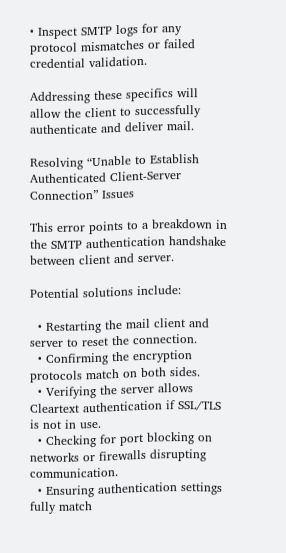• Inspect SMTP logs for any protocol mismatches or failed credential validation.

Addressing these specifics will allow the client to successfully authenticate and deliver mail.

Resolving “Unable to Establish Authenticated Client-Server Connection” Issues

This error points to a breakdown in the SMTP authentication handshake between client and server.

Potential solutions include:

  • Restarting the mail client and server to reset the connection.
  • Confirming the encryption protocols match on both sides.
  • Verifying the server allows Cleartext authentication if SSL/TLS is not in use.
  • Checking for port blocking on networks or firewalls disrupting communication.
  • Ensuring authentication settings fully match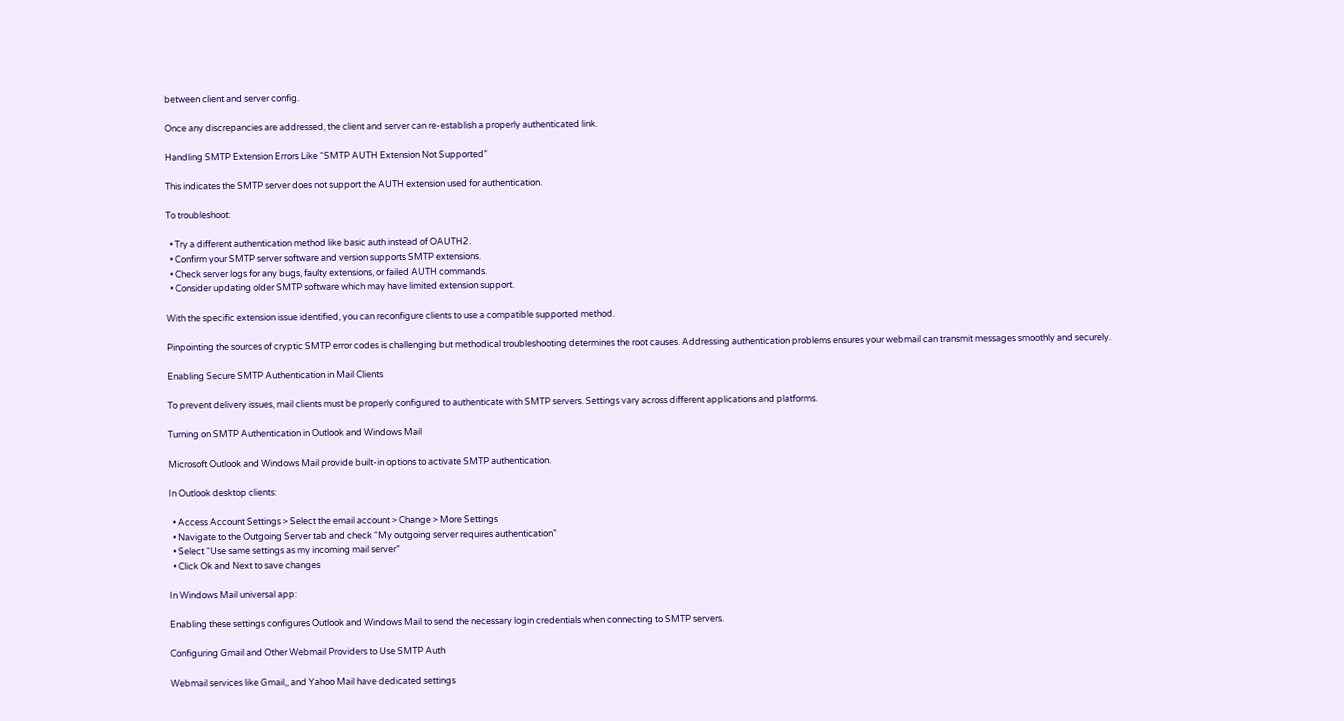between client and server config.

Once any discrepancies are addressed, the client and server can re-establish a properly authenticated link.

Handling SMTP Extension Errors Like “SMTP AUTH Extension Not Supported”

This indicates the SMTP server does not support the AUTH extension used for authentication.

To troubleshoot:

  • Try a different authentication method like basic auth instead of OAUTH2.
  • Confirm your SMTP server software and version supports SMTP extensions.
  • Check server logs for any bugs, faulty extensions, or failed AUTH commands.
  • Consider updating older SMTP software which may have limited extension support.

With the specific extension issue identified, you can reconfigure clients to use a compatible supported method.

Pinpointing the sources of cryptic SMTP error codes is challenging but methodical troubleshooting determines the root causes. Addressing authentication problems ensures your webmail can transmit messages smoothly and securely.

Enabling Secure SMTP Authentication in Mail Clients

To prevent delivery issues, mail clients must be properly configured to authenticate with SMTP servers. Settings vary across different applications and platforms.

Turning on SMTP Authentication in Outlook and Windows Mail

Microsoft Outlook and Windows Mail provide built-in options to activate SMTP authentication.

In Outlook desktop clients:

  • Access Account Settings > Select the email account > Change > More Settings
  • Navigate to the Outgoing Server tab and check “My outgoing server requires authentication”
  • Select “Use same settings as my incoming mail server”
  • Click Ok and Next to save changes

In Windows Mail universal app:

Enabling these settings configures Outlook and Windows Mail to send the necessary login credentials when connecting to SMTP servers.

Configuring Gmail and Other Webmail Providers to Use SMTP Auth

Webmail services like Gmail,, and Yahoo Mail have dedicated settings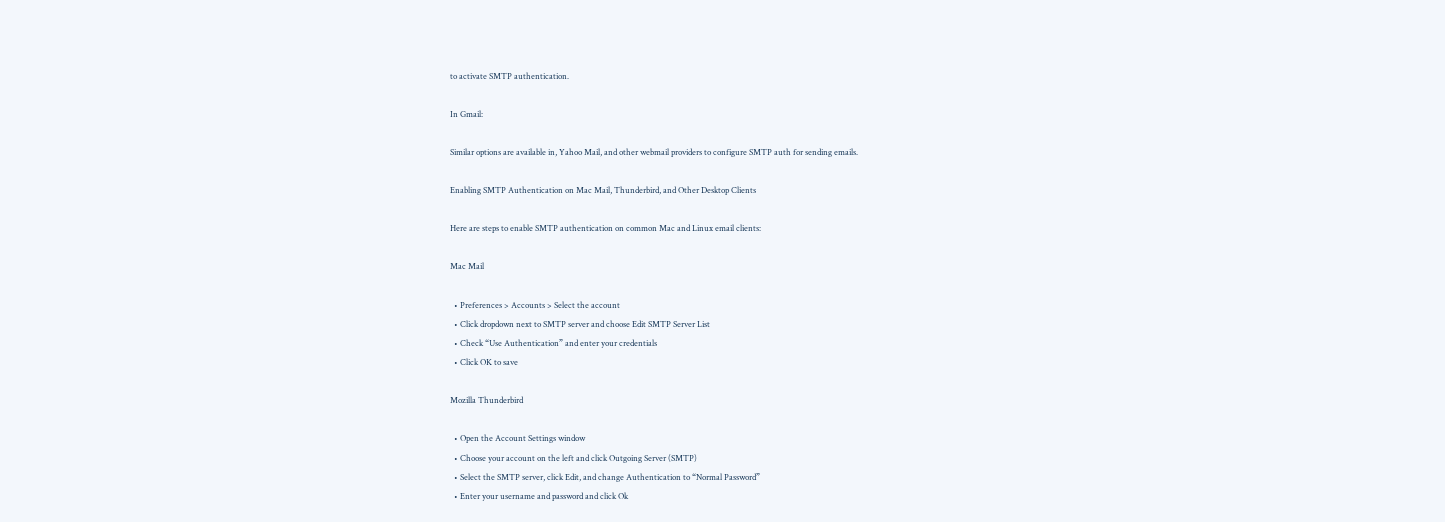to activate SMTP authentication.

In Gmail:

Similar options are available in, Yahoo Mail, and other webmail providers to configure SMTP auth for sending emails.

Enabling SMTP Authentication on Mac Mail, Thunderbird, and Other Desktop Clients

Here are steps to enable SMTP authentication on common Mac and Linux email clients:

Mac Mail

  • Preferences > Accounts > Select the account
  • Click dropdown next to SMTP server and choose Edit SMTP Server List
  • Check “Use Authentication” and enter your credentials
  • Click OK to save

Mozilla Thunderbird

  • Open the Account Settings window
  • Choose your account on the left and click Outgoing Server (SMTP)
  • Select the SMTP server, click Edit, and change Authentication to “Normal Password”
  • Enter your username and password and click Ok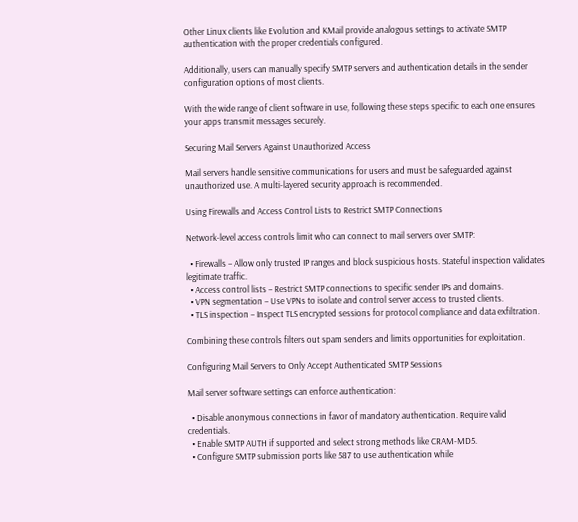Other Linux clients like Evolution and KMail provide analogous settings to activate SMTP authentication with the proper credentials configured.

Additionally, users can manually specify SMTP servers and authentication details in the sender configuration options of most clients.

With the wide range of client software in use, following these steps specific to each one ensures your apps transmit messages securely.

Securing Mail Servers Against Unauthorized Access

Mail servers handle sensitive communications for users and must be safeguarded against unauthorized use. A multi-layered security approach is recommended.

Using Firewalls and Access Control Lists to Restrict SMTP Connections

Network-level access controls limit who can connect to mail servers over SMTP:

  • Firewalls – Allow only trusted IP ranges and block suspicious hosts. Stateful inspection validates legitimate traffic.
  • Access control lists – Restrict SMTP connections to specific sender IPs and domains.
  • VPN segmentation – Use VPNs to isolate and control server access to trusted clients.
  • TLS inspection – Inspect TLS encrypted sessions for protocol compliance and data exfiltration.

Combining these controls filters out spam senders and limits opportunities for exploitation.

Configuring Mail Servers to Only Accept Authenticated SMTP Sessions

Mail server software settings can enforce authentication:

  • Disable anonymous connections in favor of mandatory authentication. Require valid credentials.
  • Enable SMTP AUTH if supported and select strong methods like CRAM-MD5.
  • Configure SMTP submission ports like 587 to use authentication while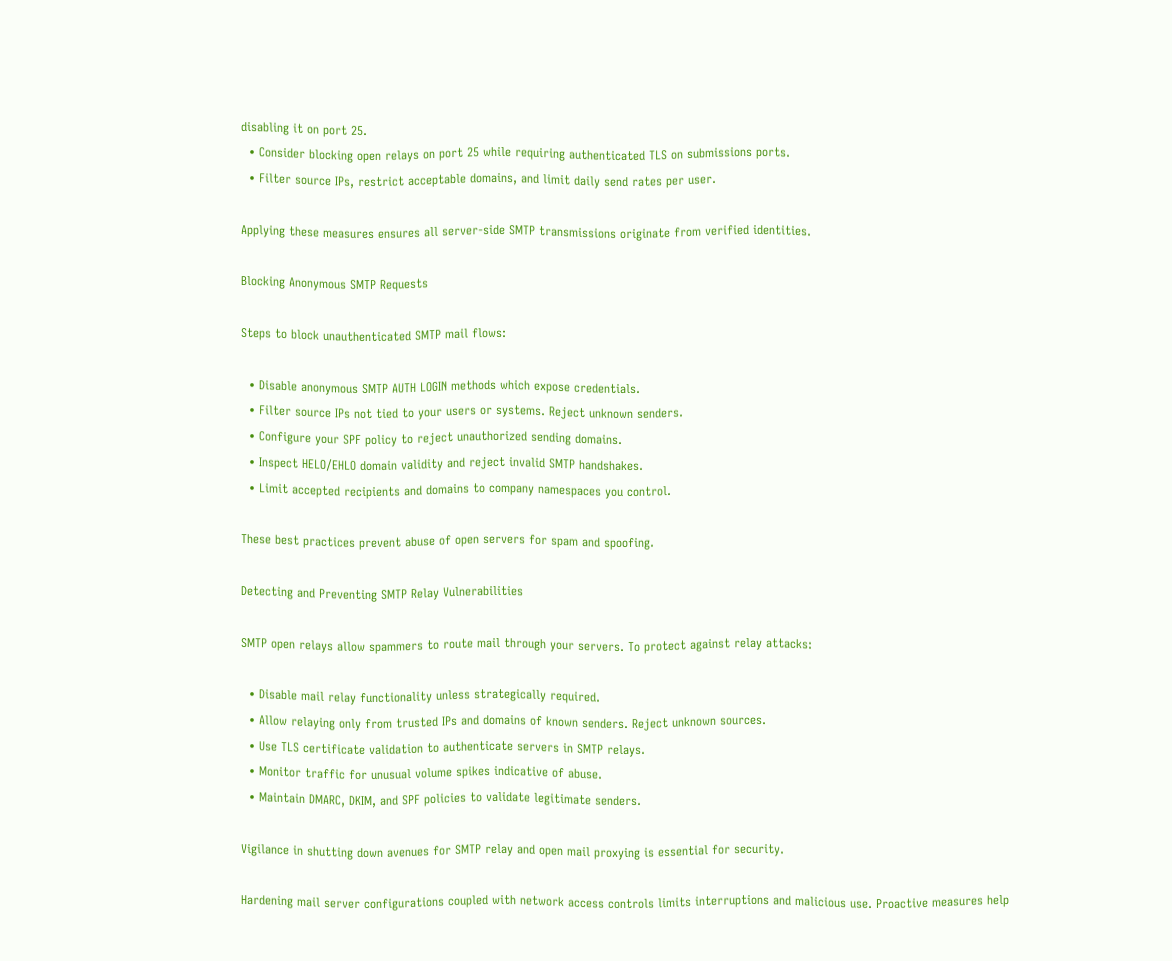disabling it on port 25.
  • Consider blocking open relays on port 25 while requiring authenticated TLS on submissions ports.
  • Filter source IPs, restrict acceptable domains, and limit daily send rates per user.

Applying these measures ensures all server-side SMTP transmissions originate from verified identities.

Blocking Anonymous SMTP Requests

Steps to block unauthenticated SMTP mail flows:

  • Disable anonymous SMTP AUTH LOGIN methods which expose credentials.
  • Filter source IPs not tied to your users or systems. Reject unknown senders.
  • Configure your SPF policy to reject unauthorized sending domains.
  • Inspect HELO/EHLO domain validity and reject invalid SMTP handshakes.
  • Limit accepted recipients and domains to company namespaces you control.

These best practices prevent abuse of open servers for spam and spoofing.

Detecting and Preventing SMTP Relay Vulnerabilities

SMTP open relays allow spammers to route mail through your servers. To protect against relay attacks:

  • Disable mail relay functionality unless strategically required.
  • Allow relaying only from trusted IPs and domains of known senders. Reject unknown sources.
  • Use TLS certificate validation to authenticate servers in SMTP relays.
  • Monitor traffic for unusual volume spikes indicative of abuse.
  • Maintain DMARC, DKIM, and SPF policies to validate legitimate senders.

Vigilance in shutting down avenues for SMTP relay and open mail proxying is essential for security.

Hardening mail server configurations coupled with network access controls limits interruptions and malicious use. Proactive measures help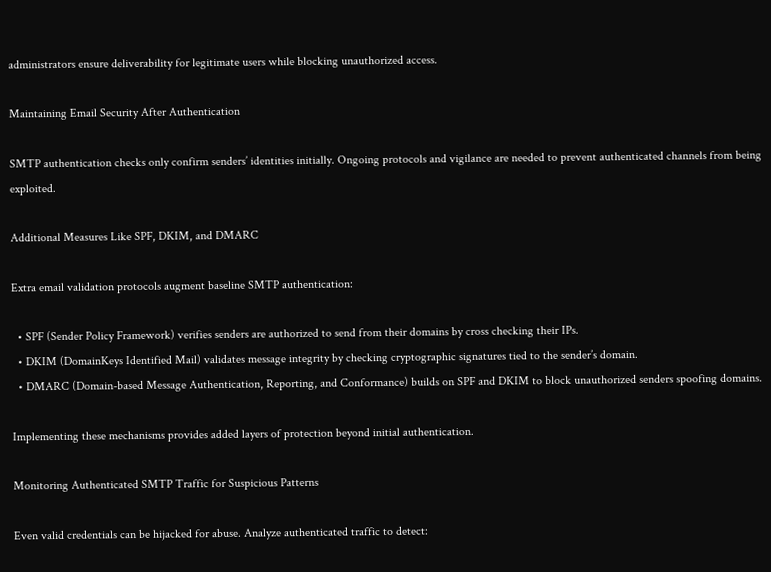administrators ensure deliverability for legitimate users while blocking unauthorized access.

Maintaining Email Security After Authentication

SMTP authentication checks only confirm senders’ identities initially. Ongoing protocols and vigilance are needed to prevent authenticated channels from being exploited.

Additional Measures Like SPF, DKIM, and DMARC

Extra email validation protocols augment baseline SMTP authentication:

  • SPF (Sender Policy Framework) verifies senders are authorized to send from their domains by cross checking their IPs.
  • DKIM (DomainKeys Identified Mail) validates message integrity by checking cryptographic signatures tied to the sender’s domain.
  • DMARC (Domain-based Message Authentication, Reporting, and Conformance) builds on SPF and DKIM to block unauthorized senders spoofing domains.

Implementing these mechanisms provides added layers of protection beyond initial authentication.

Monitoring Authenticated SMTP Traffic for Suspicious Patterns

Even valid credentials can be hijacked for abuse. Analyze authenticated traffic to detect: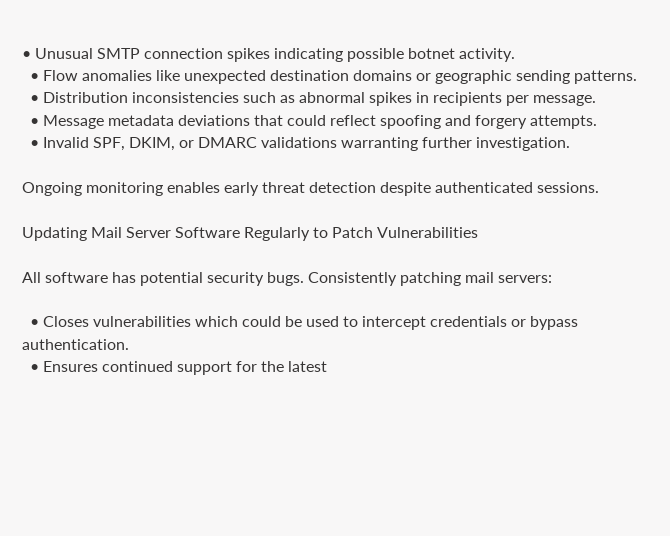• Unusual SMTP connection spikes indicating possible botnet activity.
  • Flow anomalies like unexpected destination domains or geographic sending patterns.
  • Distribution inconsistencies such as abnormal spikes in recipients per message.
  • Message metadata deviations that could reflect spoofing and forgery attempts.
  • Invalid SPF, DKIM, or DMARC validations warranting further investigation.

Ongoing monitoring enables early threat detection despite authenticated sessions.

Updating Mail Server Software Regularly to Patch Vulnerabilities

All software has potential security bugs. Consistently patching mail servers:

  • Closes vulnerabilities which could be used to intercept credentials or bypass authentication.
  • Ensures continued support for the latest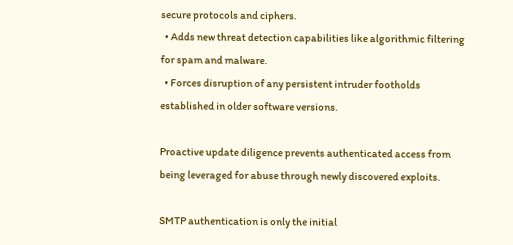secure protocols and ciphers.
  • Adds new threat detection capabilities like algorithmic filtering for spam and malware.
  • Forces disruption of any persistent intruder footholds established in older software versions.

Proactive update diligence prevents authenticated access from being leveraged for abuse through newly discovered exploits.

SMTP authentication is only the initial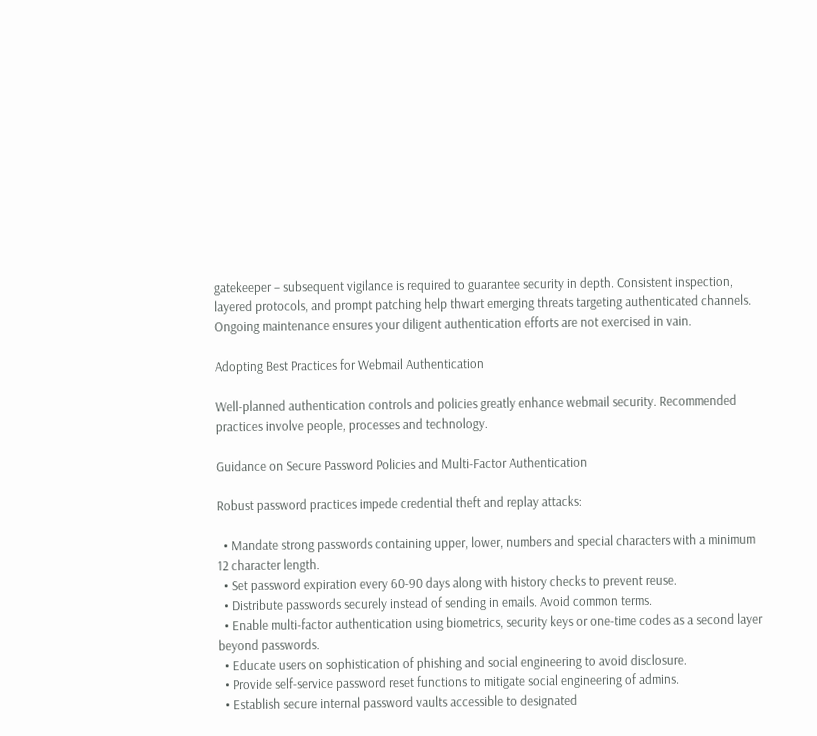gatekeeper – subsequent vigilance is required to guarantee security in depth. Consistent inspection, layered protocols, and prompt patching help thwart emerging threats targeting authenticated channels. Ongoing maintenance ensures your diligent authentication efforts are not exercised in vain.

Adopting Best Practices for Webmail Authentication

Well-planned authentication controls and policies greatly enhance webmail security. Recommended practices involve people, processes and technology.

Guidance on Secure Password Policies and Multi-Factor Authentication

Robust password practices impede credential theft and replay attacks:

  • Mandate strong passwords containing upper, lower, numbers and special characters with a minimum 12 character length.
  • Set password expiration every 60-90 days along with history checks to prevent reuse.
  • Distribute passwords securely instead of sending in emails. Avoid common terms.
  • Enable multi-factor authentication using biometrics, security keys or one-time codes as a second layer beyond passwords.
  • Educate users on sophistication of phishing and social engineering to avoid disclosure.
  • Provide self-service password reset functions to mitigate social engineering of admins.
  • Establish secure internal password vaults accessible to designated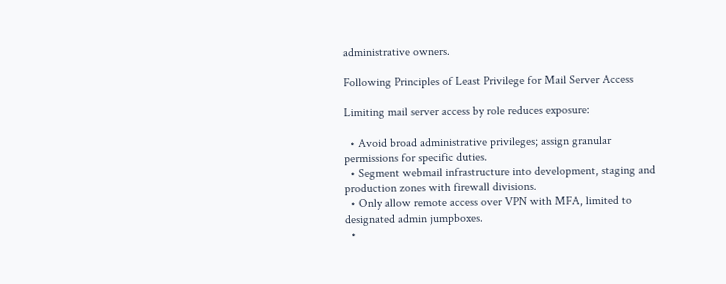administrative owners.

Following Principles of Least Privilege for Mail Server Access

Limiting mail server access by role reduces exposure:

  • Avoid broad administrative privileges; assign granular permissions for specific duties.
  • Segment webmail infrastructure into development, staging and production zones with firewall divisions.
  • Only allow remote access over VPN with MFA, limited to designated admin jumpboxes.
  •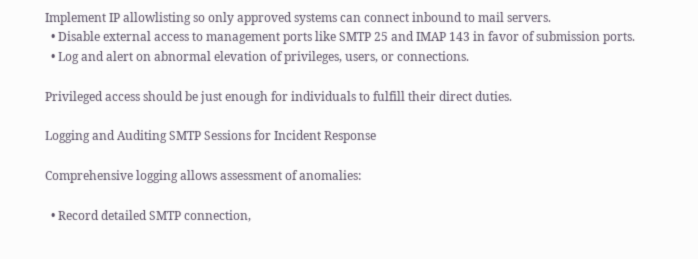Implement IP allowlisting so only approved systems can connect inbound to mail servers.
  • Disable external access to management ports like SMTP 25 and IMAP 143 in favor of submission ports.
  • Log and alert on abnormal elevation of privileges, users, or connections.

Privileged access should be just enough for individuals to fulfill their direct duties.

Logging and Auditing SMTP Sessions for Incident Response

Comprehensive logging allows assessment of anomalies:

  • Record detailed SMTP connection,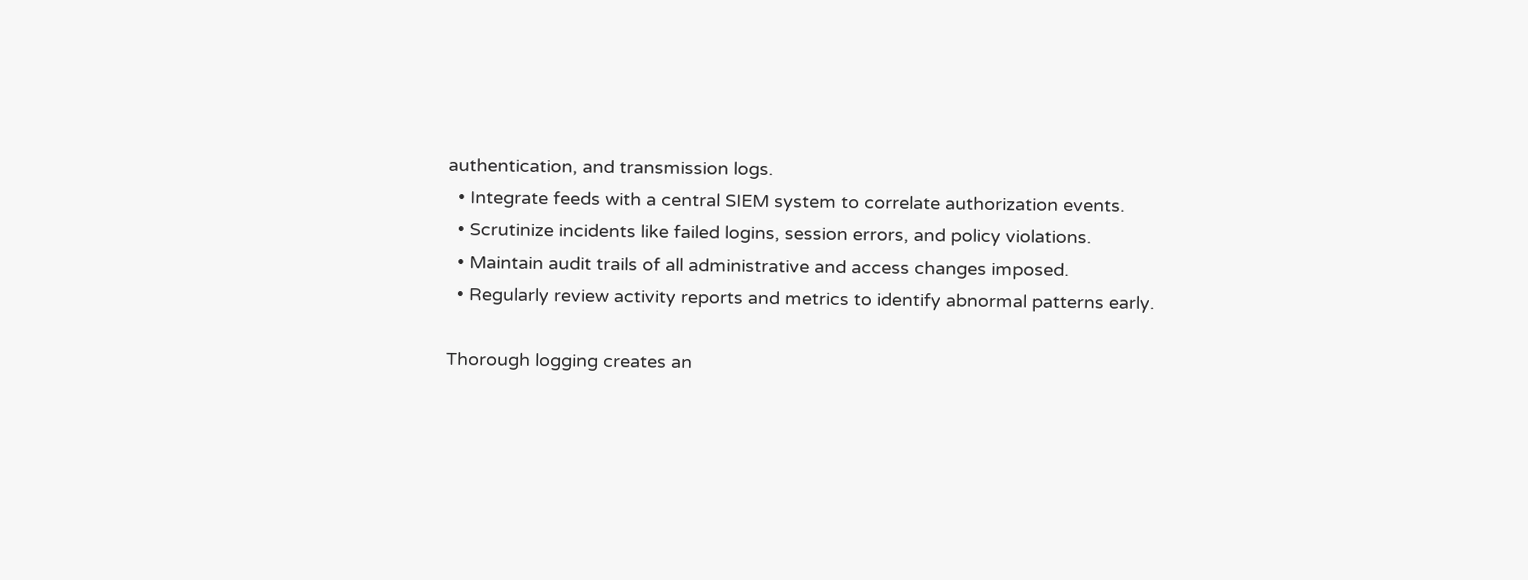authentication, and transmission logs.
  • Integrate feeds with a central SIEM system to correlate authorization events.
  • Scrutinize incidents like failed logins, session errors, and policy violations.
  • Maintain audit trails of all administrative and access changes imposed.
  • Regularly review activity reports and metrics to identify abnormal patterns early.

Thorough logging creates an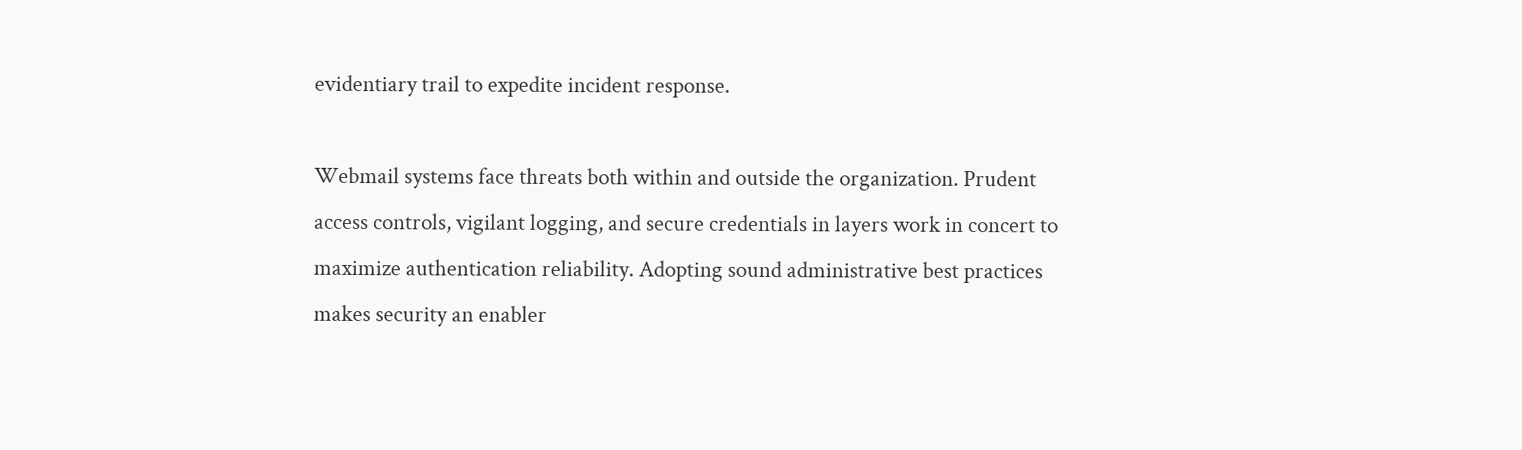evidentiary trail to expedite incident response.

Webmail systems face threats both within and outside the organization. Prudent access controls, vigilant logging, and secure credentials in layers work in concert to maximize authentication reliability. Adopting sound administrative best practices makes security an enabler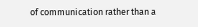of communication rather than a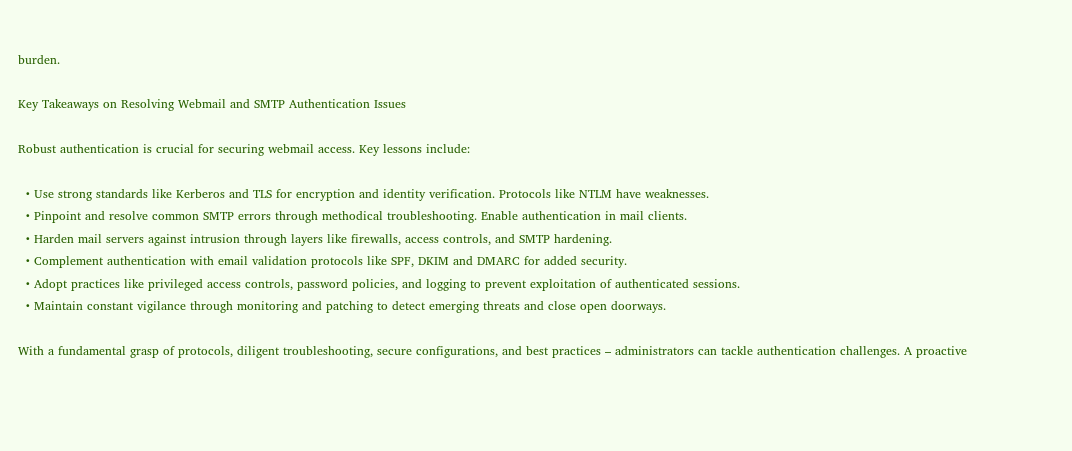burden.

Key Takeaways on Resolving Webmail and SMTP Authentication Issues

Robust authentication is crucial for securing webmail access. Key lessons include:

  • Use strong standards like Kerberos and TLS for encryption and identity verification. Protocols like NTLM have weaknesses.
  • Pinpoint and resolve common SMTP errors through methodical troubleshooting. Enable authentication in mail clients.
  • Harden mail servers against intrusion through layers like firewalls, access controls, and SMTP hardening.
  • Complement authentication with email validation protocols like SPF, DKIM and DMARC for added security.
  • Adopt practices like privileged access controls, password policies, and logging to prevent exploitation of authenticated sessions.
  • Maintain constant vigilance through monitoring and patching to detect emerging threats and close open doorways.

With a fundamental grasp of protocols, diligent troubleshooting, secure configurations, and best practices – administrators can tackle authentication challenges. A proactive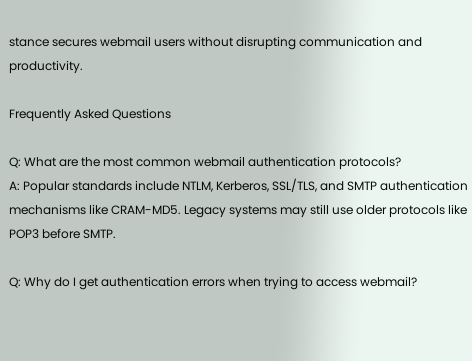stance secures webmail users without disrupting communication and productivity.

Frequently Asked Questions

Q: What are the most common webmail authentication protocols?
A: Popular standards include NTLM, Kerberos, SSL/TLS, and SMTP authentication mechanisms like CRAM-MD5. Legacy systems may still use older protocols like POP3 before SMTP.

Q: Why do I get authentication errors when trying to access webmail?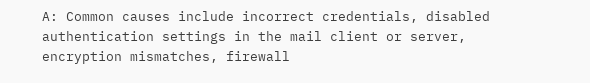A: Common causes include incorrect credentials, disabled authentication settings in the mail client or server, encryption mismatches, firewall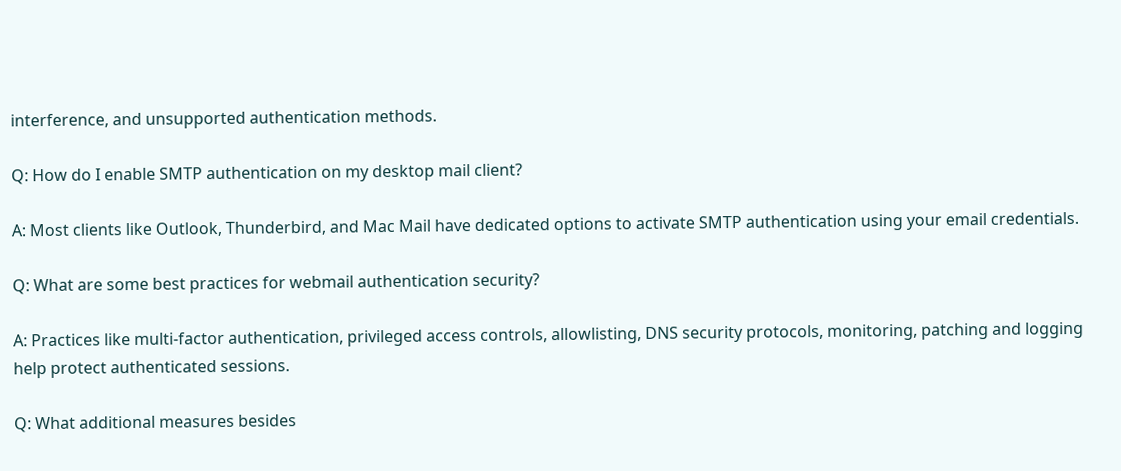interference, and unsupported authentication methods.

Q: How do I enable SMTP authentication on my desktop mail client?

A: Most clients like Outlook, Thunderbird, and Mac Mail have dedicated options to activate SMTP authentication using your email credentials.

Q: What are some best practices for webmail authentication security?

A: Practices like multi-factor authentication, privileged access controls, allowlisting, DNS security protocols, monitoring, patching and logging help protect authenticated sessions.

Q: What additional measures besides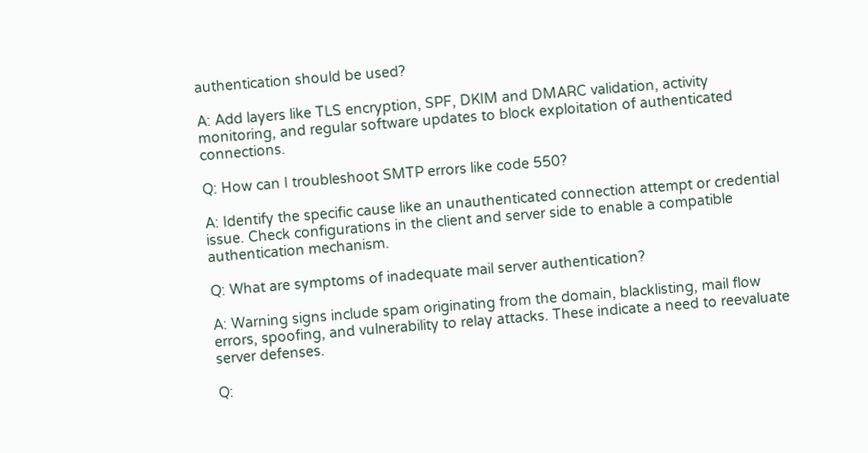authentication should be used?

A: Add layers like TLS encryption, SPF, DKIM and DMARC validation, activity monitoring, and regular software updates to block exploitation of authenticated connections.

Q: How can I troubleshoot SMTP errors like code 550?

A: Identify the specific cause like an unauthenticated connection attempt or credential issue. Check configurations in the client and server side to enable a compatible authentication mechanism.

Q: What are symptoms of inadequate mail server authentication?

A: Warning signs include spam originating from the domain, blacklisting, mail flow errors, spoofing, and vulnerability to relay attacks. These indicate a need to reevaluate server defenses.

Q: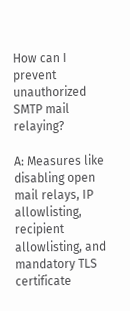How can I prevent unauthorized SMTP mail relaying?

A: Measures like disabling open mail relays, IP allowlisting, recipient allowlisting, and mandatory TLS certificate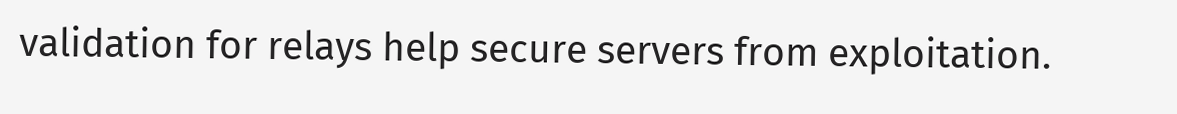validation for relays help secure servers from exploitation.